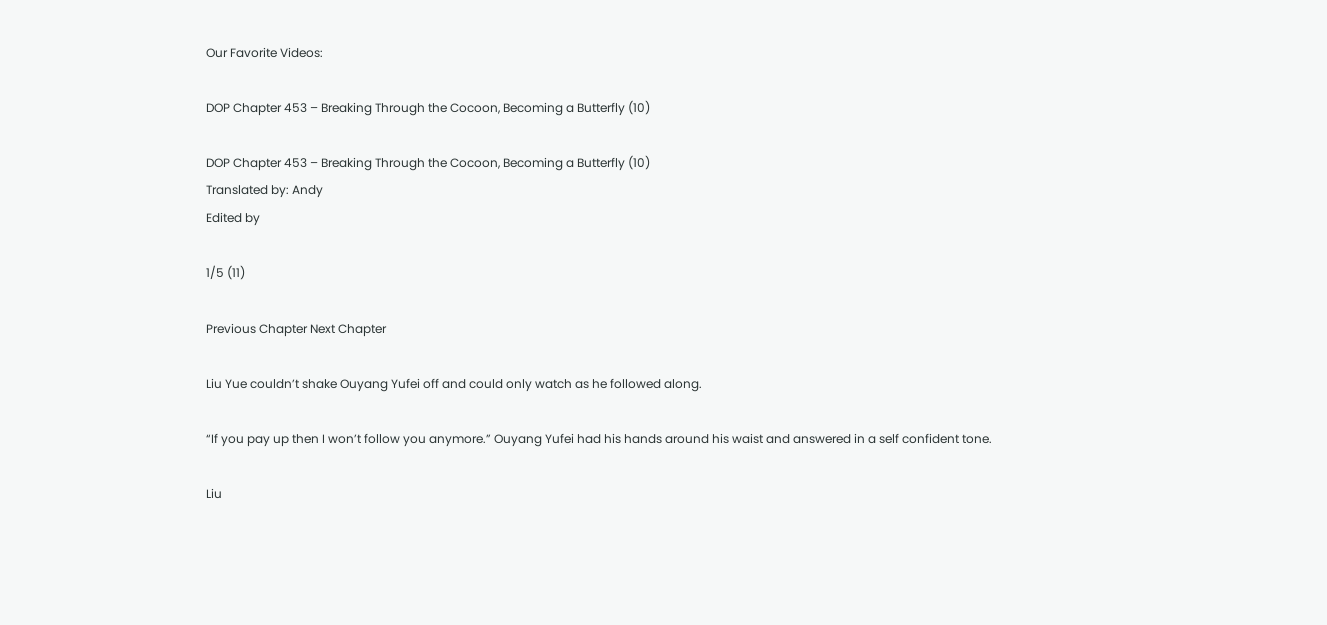Our Favorite Videos:

DOP Chapter 453 – Breaking Through the Cocoon, Becoming a Butterfly (10)

DOP Chapter 453 – Breaking Through the Cocoon, Becoming a Butterfly (10)
Translated by: Andy
Edited by

1/5 (11)

Previous Chapter Next Chapter

Liu Yue couldn’t shake Ouyang Yufei off and could only watch as he followed along.

“If you pay up then I won’t follow you anymore.” Ouyang Yufei had his hands around his waist and answered in a self confident tone.

Liu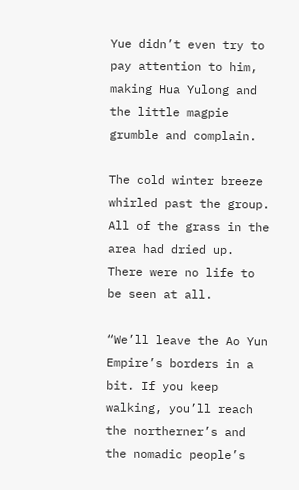Yue didn’t even try to pay attention to him, making Hua Yulong and the little magpie grumble and complain.

The cold winter breeze whirled past the group. All of the grass in the area had dried up. There were no life to be seen at all.

“We’ll leave the Ao Yun Empire’s borders in a bit. If you keep walking, you’ll reach the northerner’s and the nomadic people’s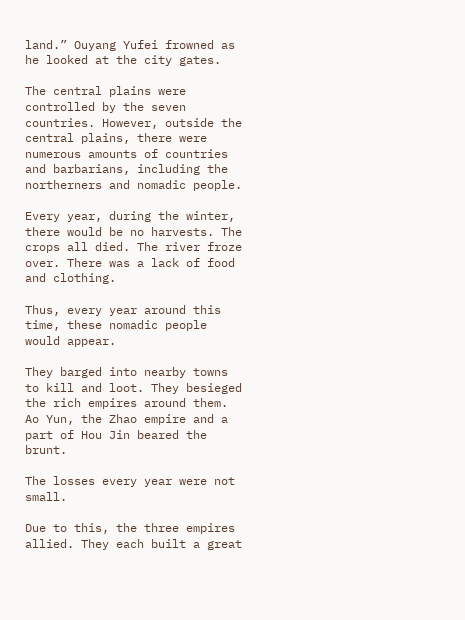land.” Ouyang Yufei frowned as he looked at the city gates.

The central plains were controlled by the seven countries. However, outside the central plains, there were numerous amounts of countries and barbarians, including the northerners and nomadic people.

Every year, during the winter, there would be no harvests. The crops all died. The river froze over. There was a lack of food and clothing.

Thus, every year around this time, these nomadic people would appear.

They barged into nearby towns to kill and loot. They besieged the rich empires around them. Ao Yun, the Zhao empire and a part of Hou Jin beared the brunt.

The losses every year were not small.

Due to this, the three empires allied. They each built a great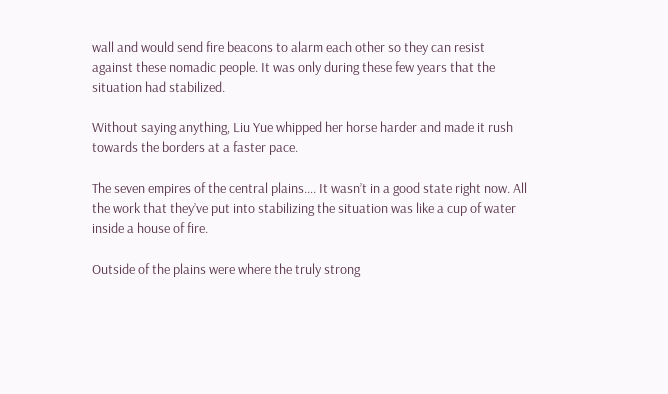wall and would send fire beacons to alarm each other so they can resist against these nomadic people. It was only during these few years that the situation had stabilized.

Without saying anything, Liu Yue whipped her horse harder and made it rush towards the borders at a faster pace.

The seven empires of the central plains…. It wasn’t in a good state right now. All the work that they’ve put into stabilizing the situation was like a cup of water inside a house of fire.

Outside of the plains were where the truly strong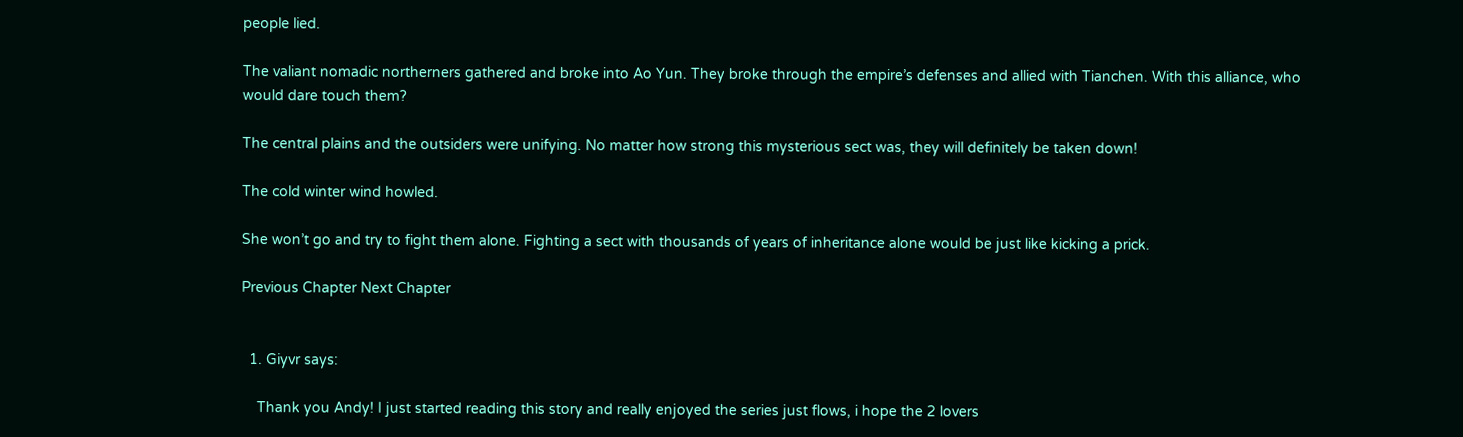people lied.

The valiant nomadic northerners gathered and broke into Ao Yun. They broke through the empire’s defenses and allied with Tianchen. With this alliance, who would dare touch them?

The central plains and the outsiders were unifying. No matter how strong this mysterious sect was, they will definitely be taken down!

The cold winter wind howled.

She won’t go and try to fight them alone. Fighting a sect with thousands of years of inheritance alone would be just like kicking a prick.

Previous Chapter Next Chapter


  1. Giyvr says:

    Thank you Andy! I just started reading this story and really enjoyed the series just flows, i hope the 2 lovers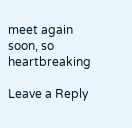meet again soon, so heartbreaking

Leave a Reply